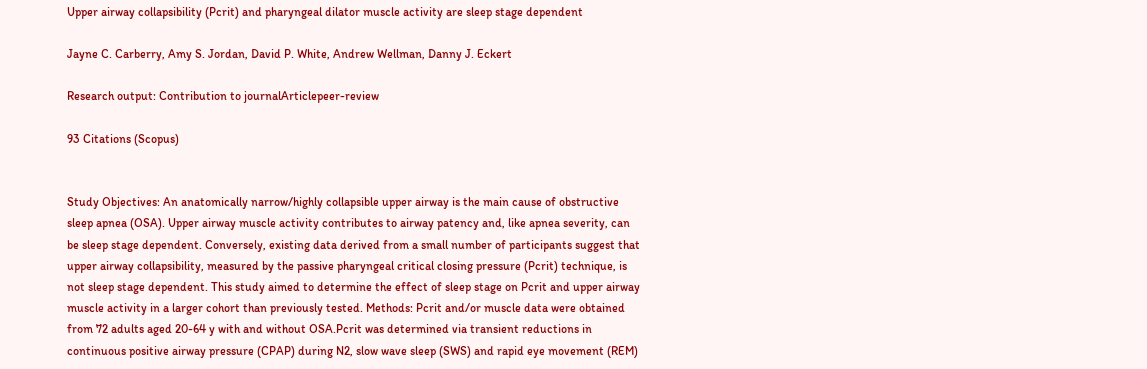Upper airway collapsibility (Pcrit) and pharyngeal dilator muscle activity are sleep stage dependent

Jayne C. Carberry, Amy S. Jordan, David P. White, Andrew Wellman, Danny J. Eckert

Research output: Contribution to journalArticlepeer-review

93 Citations (Scopus)


Study Objectives: An anatomically narrow/highly collapsible upper airway is the main cause of obstructive sleep apnea (OSA). Upper airway muscle activity contributes to airway patency and, like apnea severity, can be sleep stage dependent. Conversely, existing data derived from a small number of participants suggest that upper airway collapsibility, measured by the passive pharyngeal critical closing pressure (Pcrit) technique, is not sleep stage dependent. This study aimed to determine the effect of sleep stage on Pcrit and upper airway muscle activity in a larger cohort than previously tested. Methods: Pcrit and/or muscle data were obtained from 72 adults aged 20-64 y with and without OSA.Pcrit was determined via transient reductions in continuous positive airway pressure (CPAP) during N2, slow wave sleep (SWS) and rapid eye movement (REM)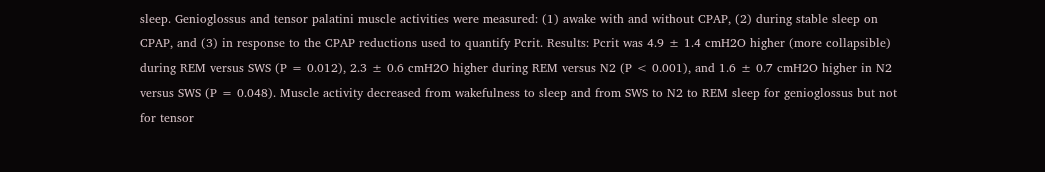sleep. Genioglossus and tensor palatini muscle activities were measured: (1) awake with and without CPAP, (2) during stable sleep on CPAP, and (3) in response to the CPAP reductions used to quantify Pcrit. Results: Pcrit was 4.9 ± 1.4 cmH2O higher (more collapsible) during REM versus SWS (P = 0.012), 2.3 ± 0.6 cmH2O higher during REM versus N2 (P < 0.001), and 1.6 ± 0.7 cmH2O higher in N2 versus SWS (P = 0.048). Muscle activity decreased from wakefulness to sleep and from SWS to N2 to REM sleep for genioglossus but not for tensor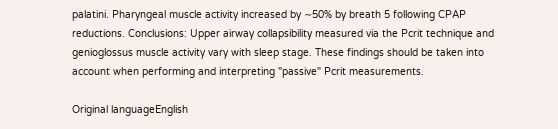palatini. Pharyngeal muscle activity increased by ∼50% by breath 5 following CPAP reductions. Conclusions: Upper airway collapsibility measured via the Pcrit technique and genioglossus muscle activity vary with sleep stage. These findings should be taken into account when performing and interpreting "passive" Pcrit measurements.

Original languageEnglish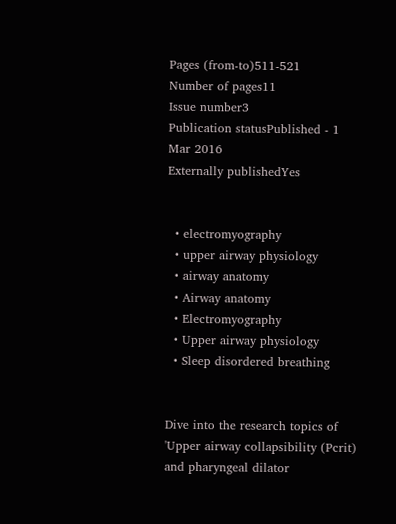Pages (from-to)511-521
Number of pages11
Issue number3
Publication statusPublished - 1 Mar 2016
Externally publishedYes


  • electromyography
  • upper airway physiology
  • airway anatomy
  • Airway anatomy
  • Electromyography
  • Upper airway physiology
  • Sleep disordered breathing


Dive into the research topics of 'Upper airway collapsibility (Pcrit) and pharyngeal dilator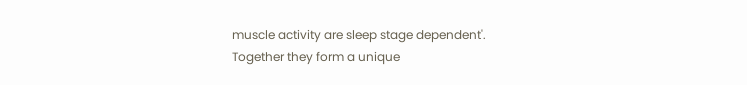muscle activity are sleep stage dependent'. Together they form a unique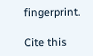fingerprint.

Cite this